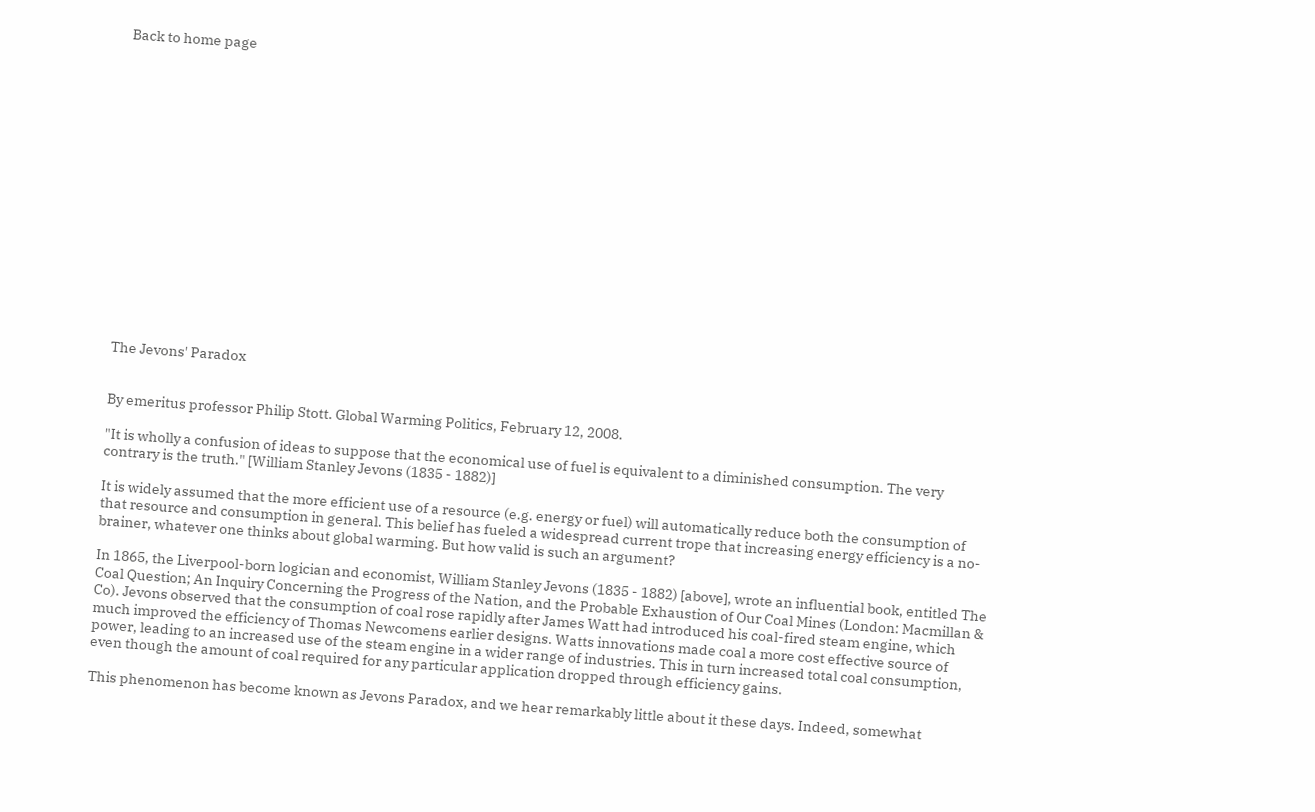Back to home page

















The Jevons' Paradox


By emeritus professor Philip Stott. Global Warming Politics, February 12, 2008.

"It is wholly a confusion of ideas to suppose that the economical use of fuel is equivalent to a diminished consumption. The very contrary is the truth." [William Stanley Jevons (1835 - 1882)]

It is widely assumed that the more efficient use of a resource (e.g. energy or fuel) will automatically reduce both the consumption of that resource and consumption in general. This belief has fueled a widespread current trope that increasing energy efficiency is a no-brainer, whatever one thinks about global warming. But how valid is such an argument?

In 1865, the Liverpool-born logician and economist, William Stanley Jevons (1835 - 1882) [above], wrote an influential book, entitled The Coal Question; An Inquiry Concerning the Progress of the Nation, and the Probable Exhaustion of Our Coal Mines (London: Macmillan & Co). Jevons observed that the consumption of coal rose rapidly after James Watt had introduced his coal-fired steam engine, which much improved the efficiency of Thomas Newcomens earlier designs. Watts innovations made coal a more cost effective source of power, leading to an increased use of the steam engine in a wider range of industries. This in turn increased total coal consumption, even though the amount of coal required for any particular application dropped through efficiency gains.

This phenomenon has become known as Jevons Paradox, and we hear remarkably little about it these days. Indeed, somewhat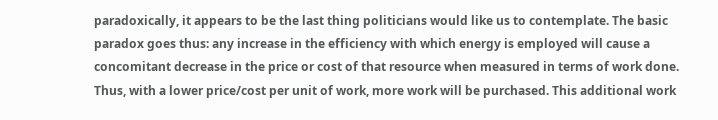paradoxically, it appears to be the last thing politicians would like us to contemplate. The basic paradox goes thus: any increase in the efficiency with which energy is employed will cause a concomitant decrease in the price or cost of that resource when measured in terms of work done. Thus, with a lower price/cost per unit of work, more work will be purchased. This additional work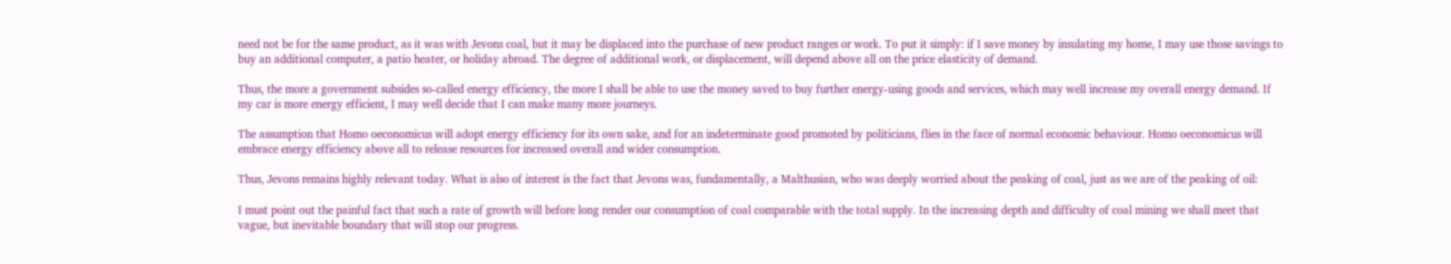need not be for the same product, as it was with Jevons coal, but it may be displaced into the purchase of new product ranges or work. To put it simply: if I save money by insulating my home, I may use those savings to buy an additional computer, a patio heater, or holiday abroad. The degree of additional work, or displacement, will depend above all on the price elasticity of demand.

Thus, the more a government subsides so-called energy efficiency, the more I shall be able to use the money saved to buy further energy-using goods and services, which may well increase my overall energy demand. If my car is more energy efficient, I may well decide that I can make many more journeys.

The assumption that Homo oeconomicus will adopt energy efficiency for its own sake, and for an indeterminate good promoted by politicians, flies in the face of normal economic behaviour. Homo oeconomicus will embrace energy efficiency above all to release resources for increased overall and wider consumption.

Thus, Jevons remains highly relevant today. What is also of interest is the fact that Jevons was, fundamentally, a Malthusian, who was deeply worried about the peaking of coal, just as we are of the peaking of oil:

I must point out the painful fact that such a rate of growth will before long render our consumption of coal comparable with the total supply. In the increasing depth and difficulty of coal mining we shall meet that vague, but inevitable boundary that will stop our progress.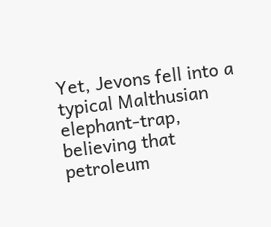Yet, Jevons fell into a typical Malthusian elephant-trap, believing that petroleum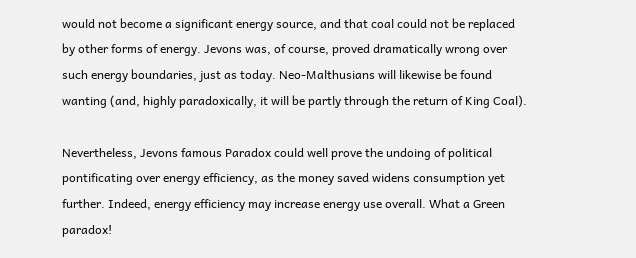would not become a significant energy source, and that coal could not be replaced by other forms of energy. Jevons was, of course, proved dramatically wrong over such energy boundaries, just as today. Neo-Malthusians will likewise be found wanting (and, highly paradoxically, it will be partly through the return of King Coal).

Nevertheless, Jevons famous Paradox could well prove the undoing of political pontificating over energy efficiency, as the money saved widens consumption yet further. Indeed, energy efficiency may increase energy use overall. What a Green paradox!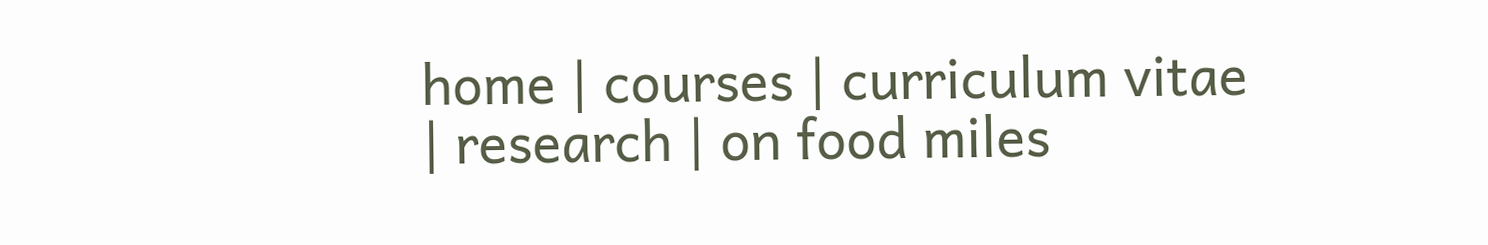home | courses | curriculum vitae | research | on food miles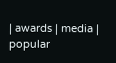| awards | media | popular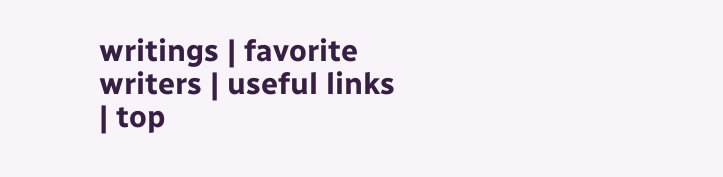writings | favorite writers | useful links | top